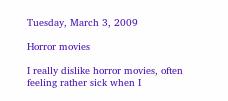Tuesday, March 3, 2009

Horror movies

I really dislike horror movies, often feeling rather sick when I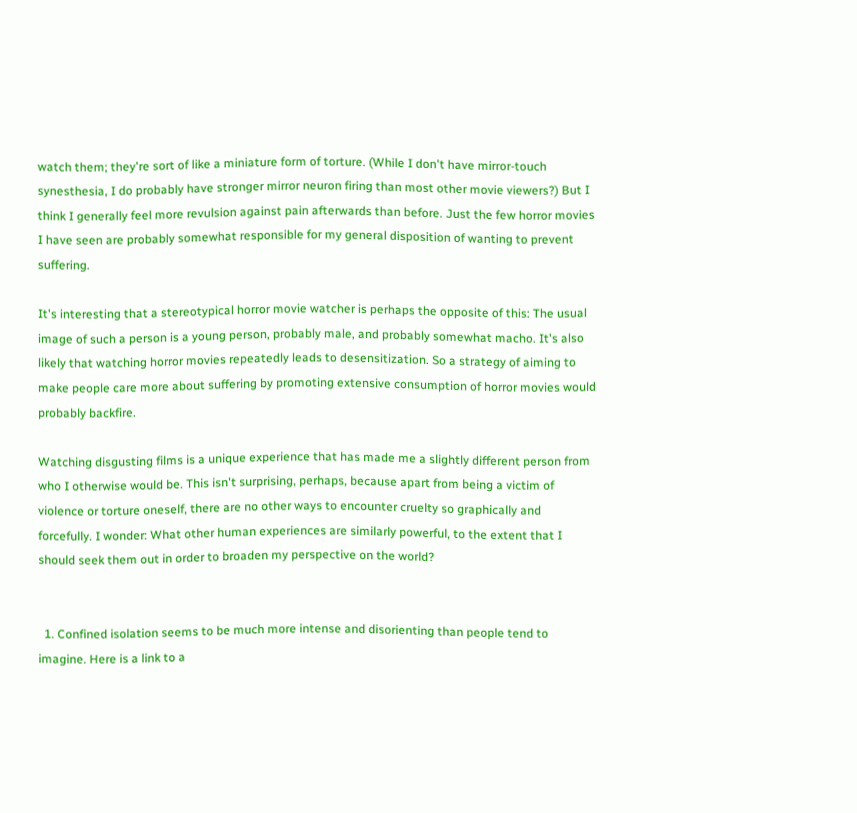watch them; they're sort of like a miniature form of torture. (While I don't have mirror-touch synesthesia, I do probably have stronger mirror neuron firing than most other movie viewers?) But I think I generally feel more revulsion against pain afterwards than before. Just the few horror movies I have seen are probably somewhat responsible for my general disposition of wanting to prevent suffering.

It's interesting that a stereotypical horror movie watcher is perhaps the opposite of this: The usual image of such a person is a young person, probably male, and probably somewhat macho. It's also likely that watching horror movies repeatedly leads to desensitization. So a strategy of aiming to make people care more about suffering by promoting extensive consumption of horror movies would probably backfire.

Watching disgusting films is a unique experience that has made me a slightly different person from who I otherwise would be. This isn't surprising, perhaps, because apart from being a victim of violence or torture oneself, there are no other ways to encounter cruelty so graphically and forcefully. I wonder: What other human experiences are similarly powerful, to the extent that I should seek them out in order to broaden my perspective on the world?


  1. Confined isolation seems to be much more intense and disorienting than people tend to imagine. Here is a link to a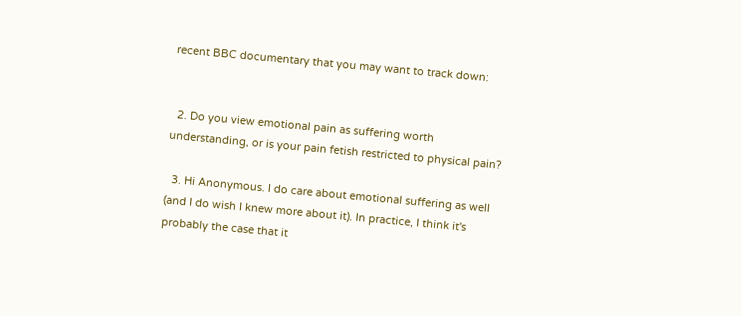recent BBC documentary that you may want to track down:


  2. Do you view emotional pain as suffering worth understanding, or is your pain fetish restricted to physical pain?

  3. Hi Anonymous. I do care about emotional suffering as well (and I do wish I knew more about it). In practice, I think it's probably the case that it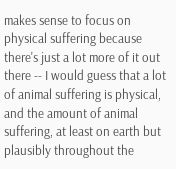makes sense to focus on physical suffering because there's just a lot more of it out there -- I would guess that a lot of animal suffering is physical, and the amount of animal suffering, at least on earth but plausibly throughout the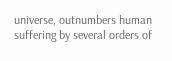universe, outnumbers human suffering by several orders of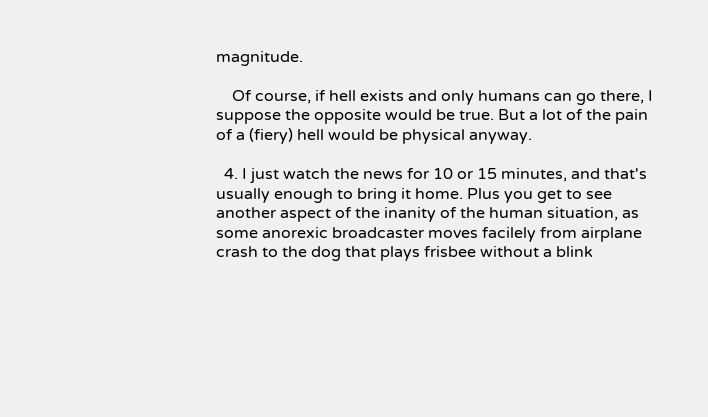magnitude.

    Of course, if hell exists and only humans can go there, I suppose the opposite would be true. But a lot of the pain of a (fiery) hell would be physical anyway.

  4. I just watch the news for 10 or 15 minutes, and that's usually enough to bring it home. Plus you get to see another aspect of the inanity of the human situation, as some anorexic broadcaster moves facilely from airplane crash to the dog that plays frisbee without a blink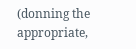(donning the appropriate,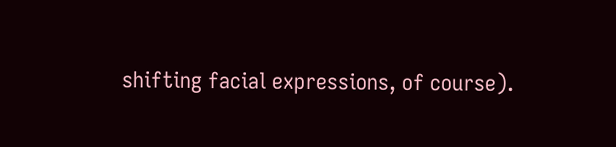shifting facial expressions, of course).